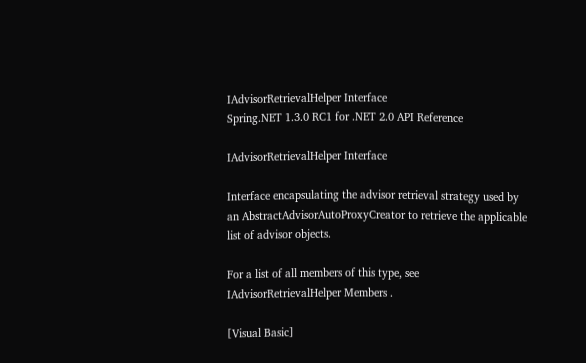IAdvisorRetrievalHelper Interface
Spring.NET 1.3.0 RC1 for .NET 2.0 API Reference

IAdvisorRetrievalHelper Interface

Interface encapsulating the advisor retrieval strategy used by an AbstractAdvisorAutoProxyCreator to retrieve the applicable list of advisor objects.

For a list of all members of this type, see IAdvisorRetrievalHelper Members .

[Visual Basic]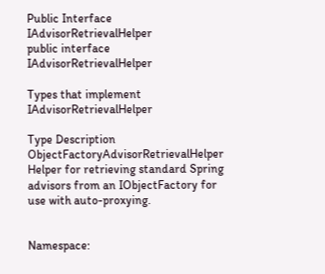Public Interface IAdvisorRetrievalHelper
public interface IAdvisorRetrievalHelper

Types that implement IAdvisorRetrievalHelper

Type Description
ObjectFactoryAdvisorRetrievalHelper Helper for retrieving standard Spring advisors from an IObjectFactory for use with auto-proxying.


Namespace: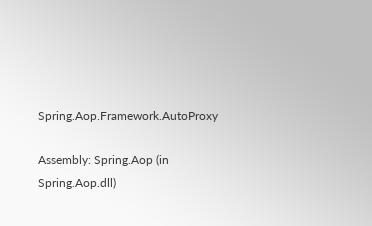Spring.Aop.Framework.AutoProxy

Assembly: Spring.Aop (in Spring.Aop.dll)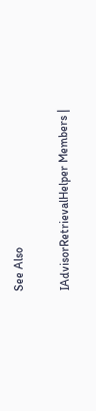See Also

IAdvisorRetrievalHelper Members |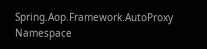Spring.Aop.Framework.AutoProxy Namespace